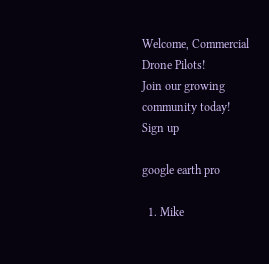Welcome, Commercial Drone Pilots!
Join our growing community today!
Sign up

google earth pro

  1. Mike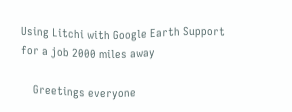Using Litchi with Google Earth Support for a job 2000 miles away

    Greetings everyone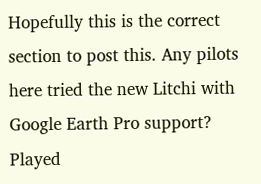Hopefully this is the correct section to post this. Any pilots here tried the new Litchi with Google Earth Pro support? Played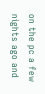on the pc a few nights ago and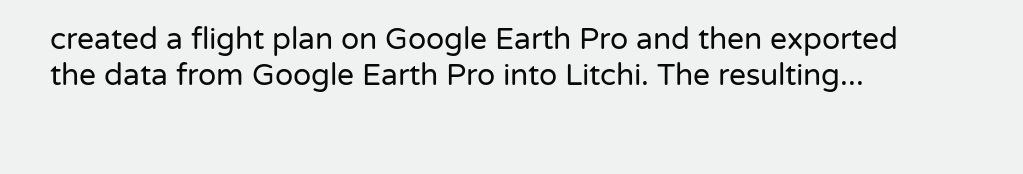created a flight plan on Google Earth Pro and then exported the data from Google Earth Pro into Litchi. The resulting...